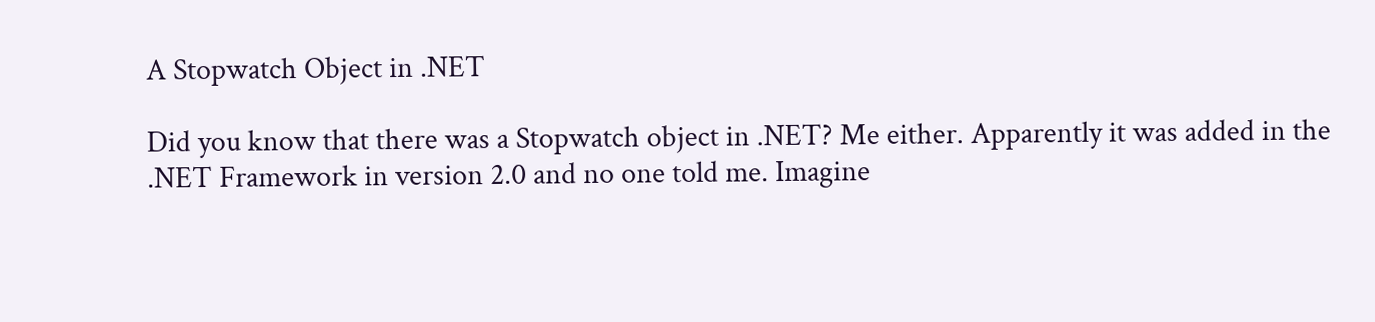A Stopwatch Object in .NET

Did you know that there was a Stopwatch object in .NET? Me either. Apparently it was added in the .NET Framework in version 2.0 and no one told me. Imagine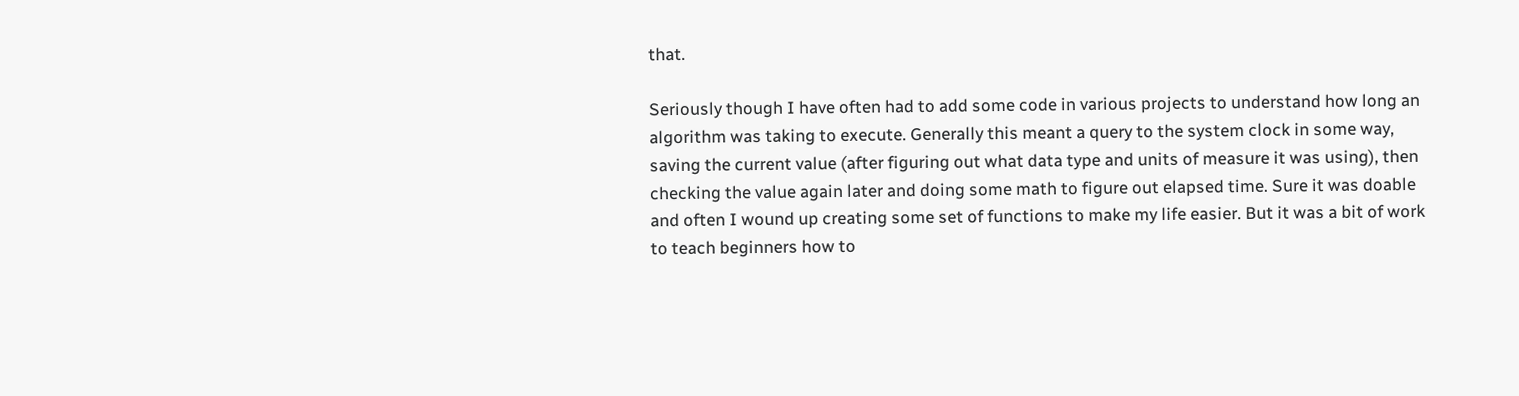that.

Seriously though I have often had to add some code in various projects to understand how long an algorithm was taking to execute. Generally this meant a query to the system clock in some way, saving the current value (after figuring out what data type and units of measure it was using), then checking the value again later and doing some math to figure out elapsed time. Sure it was doable and often I wound up creating some set of functions to make my life easier. But it was a bit of work to teach beginners how to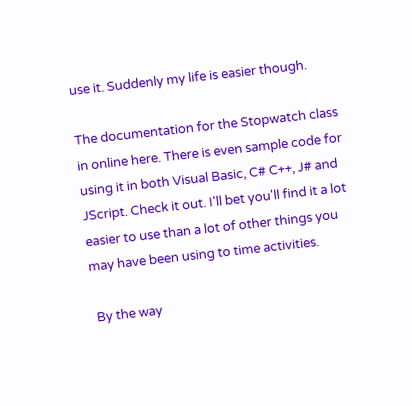use it. Suddenly my life is easier though.

The documentation for the Stopwatch class in online here. There is even sample code for using it in both Visual Basic, C# C++, J# and JScript. Check it out. I'll bet you'll find it a lot easier to use than a lot of other things you may have been using to time activities.

 By the way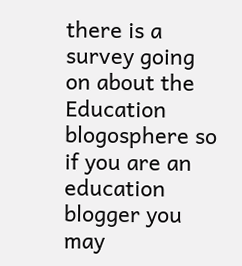there is a survey going on about the Education blogosphere so if you are an education blogger you may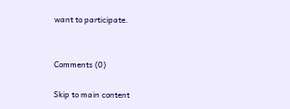want to participate.


Comments (0)

Skip to main content